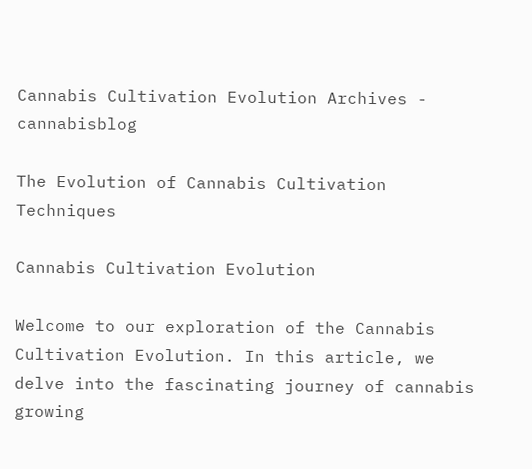Cannabis Cultivation Evolution Archives - cannabisblog

The Evolution of Cannabis Cultivation Techniques

Cannabis Cultivation Evolution

Welcome to our exploration of the Cannabis Cultivation Evolution. In this article, we delve into the fascinating journey of cannabis growing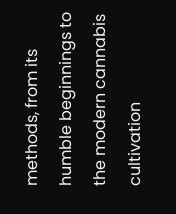methods, from its humble beginnings to the modern cannabis cultivation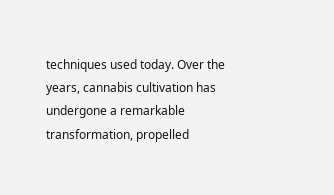techniques used today. Over the years, cannabis cultivation has undergone a remarkable transformation, propelled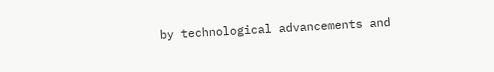by technological advancements and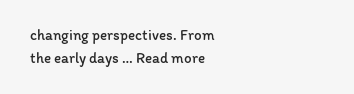changing perspectives. From the early days … Read more